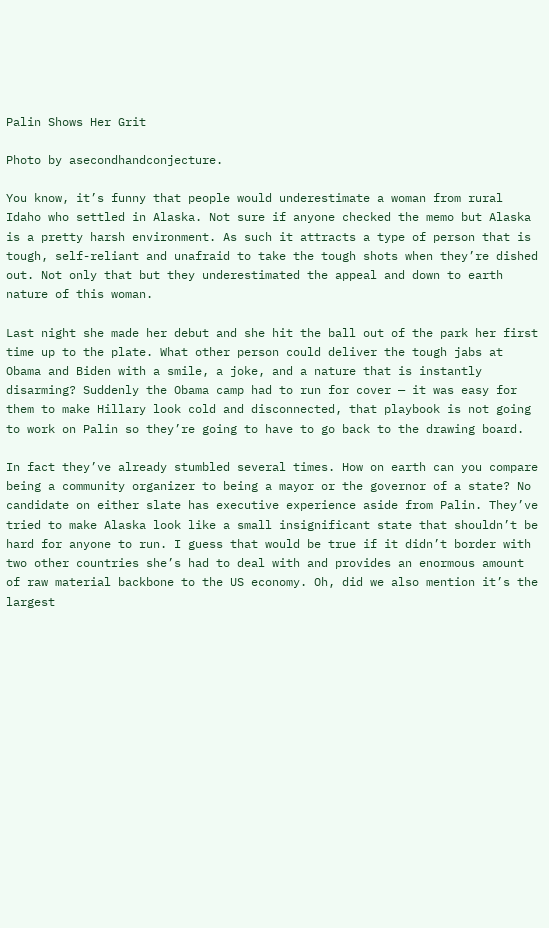Palin Shows Her Grit

Photo by asecondhandconjecture.

You know, it’s funny that people would underestimate a woman from rural Idaho who settled in Alaska. Not sure if anyone checked the memo but Alaska is a pretty harsh environment. As such it attracts a type of person that is tough, self-reliant and unafraid to take the tough shots when they’re dished out. Not only that but they underestimated the appeal and down to earth nature of this woman.

Last night she made her debut and she hit the ball out of the park her first time up to the plate. What other person could deliver the tough jabs at Obama and Biden with a smile, a joke, and a nature that is instantly disarming? Suddenly the Obama camp had to run for cover — it was easy for them to make Hillary look cold and disconnected, that playbook is not going to work on Palin so they’re going to have to go back to the drawing board.

In fact they’ve already stumbled several times. How on earth can you compare being a community organizer to being a mayor or the governor of a state? No candidate on either slate has executive experience aside from Palin. They’ve tried to make Alaska look like a small insignificant state that shouldn’t be hard for anyone to run. I guess that would be true if it didn’t border with two other countries she’s had to deal with and provides an enormous amount of raw material backbone to the US economy. Oh, did we also mention it’s the largest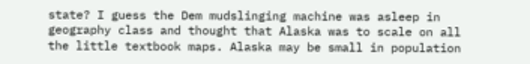state? I guess the Dem mudslinging machine was asleep in geography class and thought that Alaska was to scale on all the little textbook maps. Alaska may be small in population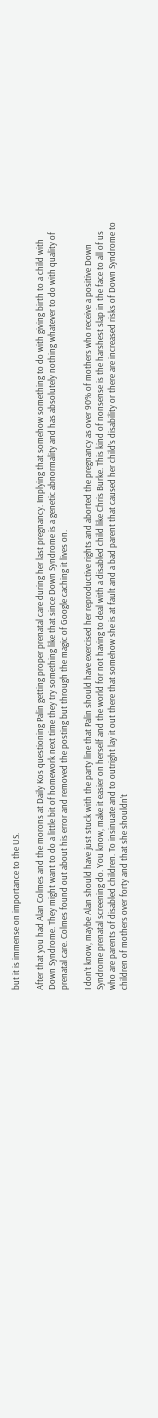but it is immense on importance to the US.

After that you had Alan Colmes and the morons at Daily Kos questioning Palin getting proper prenatal care during her last pregnancy. Implying that somehow something to do with giving birth to a child with Down Syndrome. They might want to do a little bit of homework next time they try something like that since Down Syndrome is a genetic abnormality and has absolutely nothing whatever to do with quality of prenatal care. Colmes found out about his error and removed the posting but through the magic of Google caching it lives on.

I don’t know, maybe Alan should have just stuck with the party line that Palin should have exercised her reproductive rights and aborted the pregnancy as over 90% of mothers who receive a positive Down Syndrome prenatal screening do. You know, make it easier on herself and the world for not having to deal with a disabled child like Chris Burke. This kind of nonsense is the harshest slap in the face to all of us who are parents of disabled children. To insinuate and to outright lay it out there that somehow she is at fault and a bad parent that caused her child’s disability or there are increased risks of Down Syndrome to children of mothers over forty and that she shouldn’t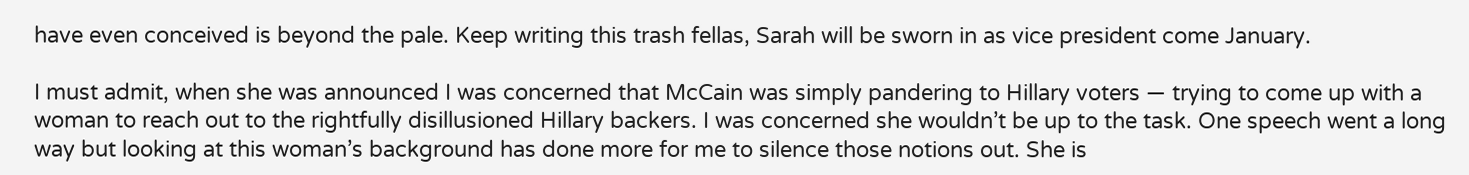have even conceived is beyond the pale. Keep writing this trash fellas, Sarah will be sworn in as vice president come January.

I must admit, when she was announced I was concerned that McCain was simply pandering to Hillary voters — trying to come up with a woman to reach out to the rightfully disillusioned Hillary backers. I was concerned she wouldn’t be up to the task. One speech went a long way but looking at this woman’s background has done more for me to silence those notions out. She is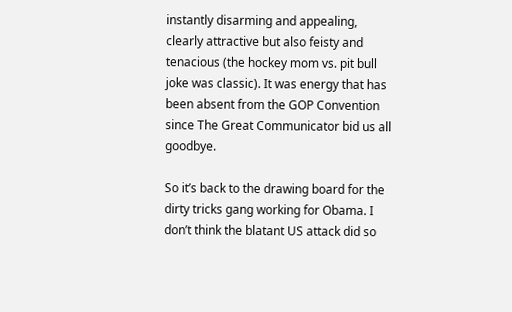instantly disarming and appealing, clearly attractive but also feisty and tenacious (the hockey mom vs. pit bull joke was classic). It was energy that has been absent from the GOP Convention since The Great Communicator bid us all goodbye.

So it’s back to the drawing board for the dirty tricks gang working for Obama. I don’t think the blatant US attack did so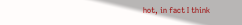hot, in fact I think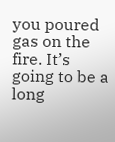you poured gas on the fire. It’s going to be a long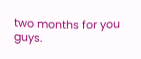two months for you guys.